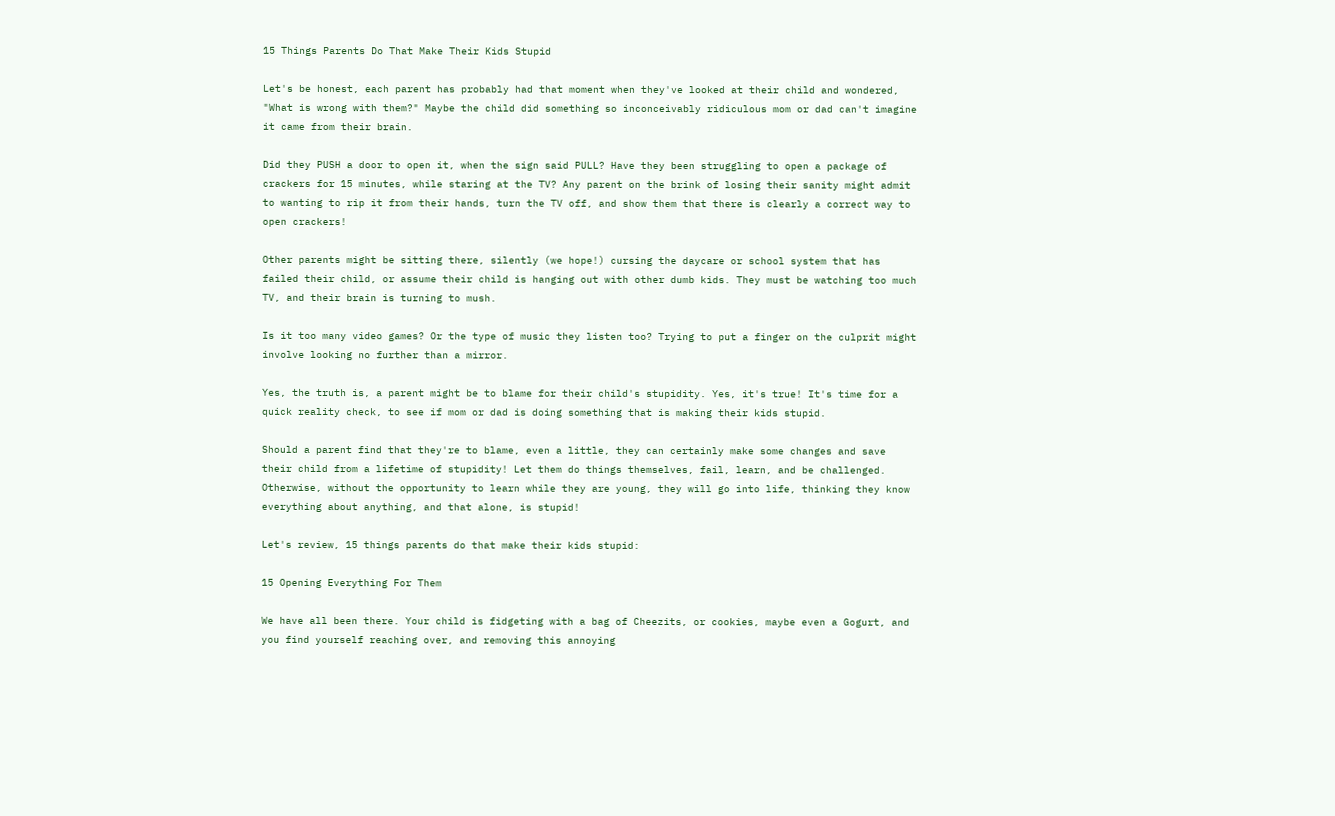15 Things Parents Do That Make Their Kids Stupid

Let's be honest, each parent has probably had that moment when they've looked at their child and wondered, "What is wrong with them?" Maybe the child did something so inconceivably ridiculous mom or dad can't imagine it came from their brain.

Did they PUSH a door to open it, when the sign said PULL? Have they been struggling to open a package of crackers for 15 minutes, while staring at the TV? Any parent on the brink of losing their sanity might admit to wanting to rip it from their hands, turn the TV off, and show them that there is clearly a correct way to open crackers!

Other parents might be sitting there, silently (we hope!) cursing the daycare or school system that has failed their child, or assume their child is hanging out with other dumb kids. They must be watching too much TV, and their brain is turning to mush.

Is it too many video games? Or the type of music they listen too? Trying to put a finger on the culprit might involve looking no further than a mirror.

Yes, the truth is, a parent might be to blame for their child's stupidity. Yes, it's true! It's time for a quick reality check, to see if mom or dad is doing something that is making their kids stupid.

Should a parent find that they're to blame, even a little, they can certainly make some changes and save their child from a lifetime of stupidity! Let them do things themselves, fail, learn, and be challenged. Otherwise, without the opportunity to learn while they are young, they will go into life, thinking they know everything about anything, and that alone, is stupid!

Let's review, 15 things parents do that make their kids stupid:

15 Opening Everything For Them

We have all been there. Your child is fidgeting with a bag of Cheezits, or cookies, maybe even a Gogurt, and you find yourself reaching over, and removing this annoying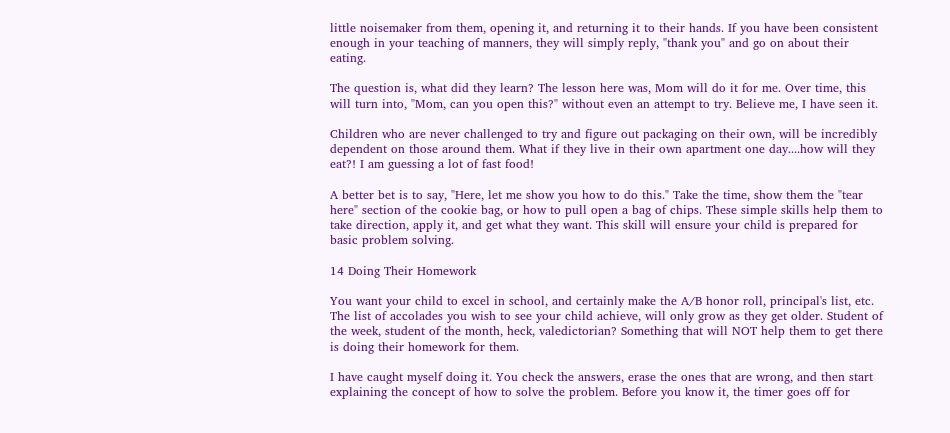little noisemaker from them, opening it, and returning it to their hands. If you have been consistent enough in your teaching of manners, they will simply reply, "thank you" and go on about their eating.

The question is, what did they learn? The lesson here was, Mom will do it for me. Over time, this will turn into, "Mom, can you open this?" without even an attempt to try. Believe me, I have seen it.

Children who are never challenged to try and figure out packaging on their own, will be incredibly dependent on those around them. What if they live in their own apartment one day....how will they eat?! I am guessing a lot of fast food!

A better bet is to say, "Here, let me show you how to do this." Take the time, show them the "tear here" section of the cookie bag, or how to pull open a bag of chips. These simple skills help them to take direction, apply it, and get what they want. This skill will ensure your child is prepared for basic problem solving.

14 Doing Their Homework

You want your child to excel in school, and certainly make the A/B honor roll, principal's list, etc. The list of accolades you wish to see your child achieve, will only grow as they get older. Student of the week, student of the month, heck, valedictorian? Something that will NOT help them to get there is doing their homework for them.

I have caught myself doing it. You check the answers, erase the ones that are wrong, and then start explaining the concept of how to solve the problem. Before you know it, the timer goes off for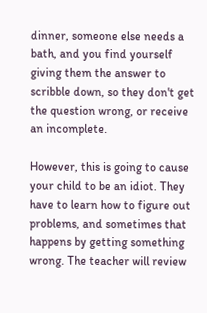dinner, someone else needs a bath, and you find yourself giving them the answer to scribble down, so they don't get the question wrong, or receive an incomplete.

However, this is going to cause your child to be an idiot. They have to learn how to figure out problems, and sometimes that happens by getting something wrong. The teacher will review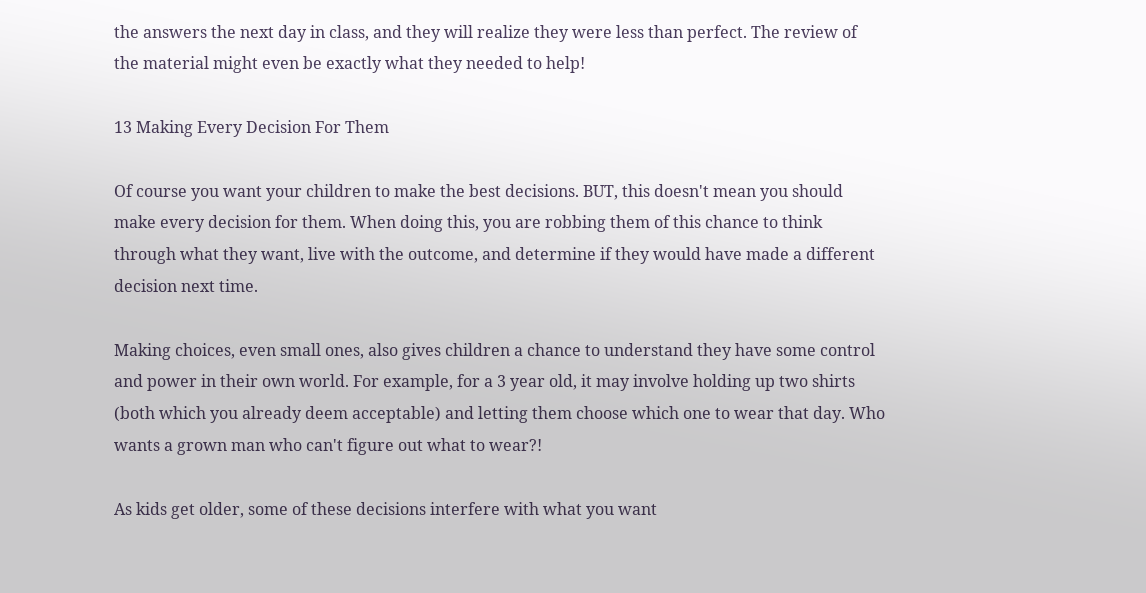the answers the next day in class, and they will realize they were less than perfect. The review of the material might even be exactly what they needed to help!

13 Making Every Decision For Them

Of course you want your children to make the best decisions. BUT, this doesn't mean you should make every decision for them. When doing this, you are robbing them of this chance to think through what they want, live with the outcome, and determine if they would have made a different decision next time.

Making choices, even small ones, also gives children a chance to understand they have some control and power in their own world. For example, for a 3 year old, it may involve holding up two shirts (both which you already deem acceptable) and letting them choose which one to wear that day. Who wants a grown man who can't figure out what to wear?!

As kids get older, some of these decisions interfere with what you want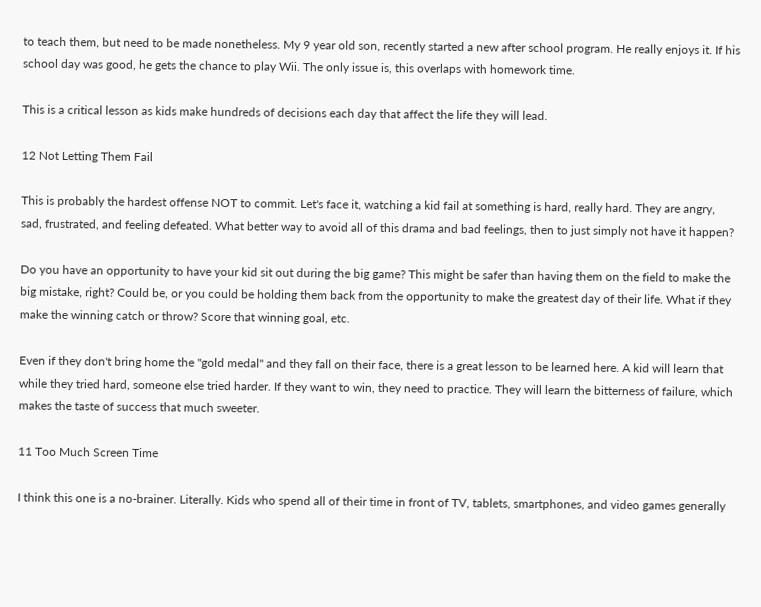to teach them, but need to be made nonetheless. My 9 year old son, recently started a new after school program. He really enjoys it. If his school day was good, he gets the chance to play Wii. The only issue is, this overlaps with homework time.

This is a critical lesson as kids make hundreds of decisions each day that affect the life they will lead.

12 Not Letting Them Fail

This is probably the hardest offense NOT to commit. Let's face it, watching a kid fail at something is hard, really hard. They are angry, sad, frustrated, and feeling defeated. What better way to avoid all of this drama and bad feelings, then to just simply not have it happen?

Do you have an opportunity to have your kid sit out during the big game? This might be safer than having them on the field to make the big mistake, right? Could be, or you could be holding them back from the opportunity to make the greatest day of their life. What if they make the winning catch or throw? Score that winning goal, etc.

Even if they don't bring home the "gold medal" and they fall on their face, there is a great lesson to be learned here. A kid will learn that while they tried hard, someone else tried harder. If they want to win, they need to practice. They will learn the bitterness of failure, which makes the taste of success that much sweeter.

11 Too Much Screen Time

I think this one is a no-brainer. Literally. Kids who spend all of their time in front of TV, tablets, smartphones, and video games generally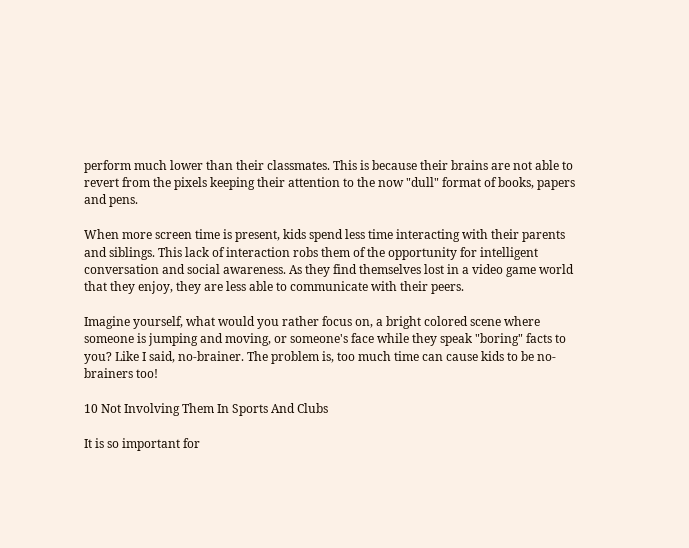perform much lower than their classmates. This is because their brains are not able to revert from the pixels keeping their attention to the now "dull" format of books, papers and pens.

When more screen time is present, kids spend less time interacting with their parents and siblings. This lack of interaction robs them of the opportunity for intelligent conversation and social awareness. As they find themselves lost in a video game world that they enjoy, they are less able to communicate with their peers.

Imagine yourself, what would you rather focus on, a bright colored scene where someone is jumping and moving, or someone's face while they speak "boring" facts to you? Like I said, no-brainer. The problem is, too much time can cause kids to be no-brainers too!

10 Not Involving Them In Sports And Clubs

It is so important for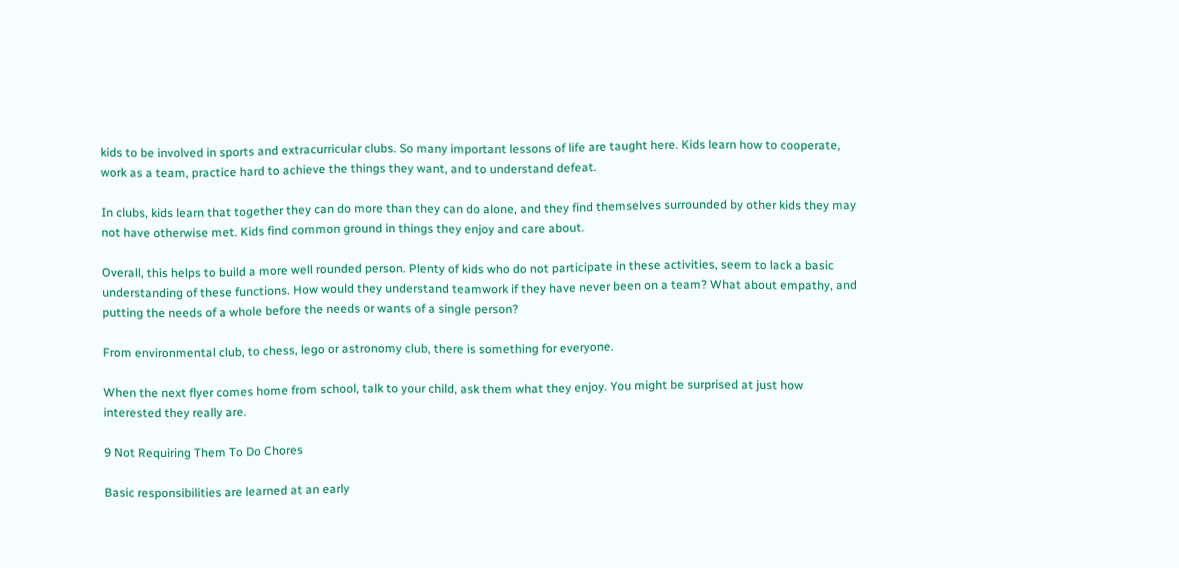kids to be involved in sports and extracurricular clubs. So many important lessons of life are taught here. Kids learn how to cooperate, work as a team, practice hard to achieve the things they want, and to understand defeat.

In clubs, kids learn that together they can do more than they can do alone, and they find themselves surrounded by other kids they may not have otherwise met. Kids find common ground in things they enjoy and care about.

Overall, this helps to build a more well rounded person. Plenty of kids who do not participate in these activities, seem to lack a basic understanding of these functions. How would they understand teamwork if they have never been on a team? What about empathy, and putting the needs of a whole before the needs or wants of a single person?

From environmental club, to chess, lego or astronomy club, there is something for everyone.

When the next flyer comes home from school, talk to your child, ask them what they enjoy. You might be surprised at just how interested they really are.

9 Not Requiring Them To Do Chores

Basic responsibilities are learned at an early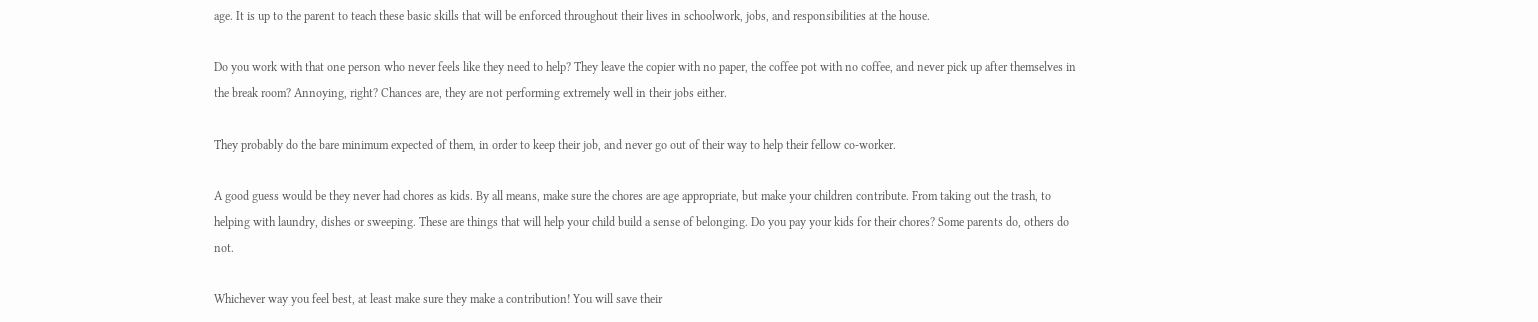age. It is up to the parent to teach these basic skills that will be enforced throughout their lives in schoolwork, jobs, and responsibilities at the house.

Do you work with that one person who never feels like they need to help? They leave the copier with no paper, the coffee pot with no coffee, and never pick up after themselves in the break room? Annoying, right? Chances are, they are not performing extremely well in their jobs either.

They probably do the bare minimum expected of them, in order to keep their job, and never go out of their way to help their fellow co-worker.

A good guess would be they never had chores as kids. By all means, make sure the chores are age appropriate, but make your children contribute. From taking out the trash, to helping with laundry, dishes or sweeping. These are things that will help your child build a sense of belonging. Do you pay your kids for their chores? Some parents do, others do not.

Whichever way you feel best, at least make sure they make a contribution! You will save their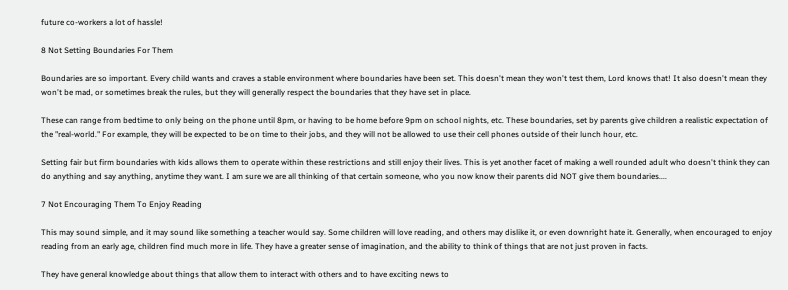future co-workers a lot of hassle!

8 Not Setting Boundaries For Them

Boundaries are so important. Every child wants and craves a stable environment where boundaries have been set. This doesn't mean they won't test them, Lord knows that! It also doesn't mean they won't be mad, or sometimes break the rules, but they will generally respect the boundaries that they have set in place.

These can range from bedtime to only being on the phone until 8pm, or having to be home before 9pm on school nights, etc. These boundaries, set by parents give children a realistic expectation of the "real-world." For example, they will be expected to be on time to their jobs, and they will not be allowed to use their cell phones outside of their lunch hour, etc.

Setting fair but firm boundaries with kids allows them to operate within these restrictions and still enjoy their lives. This is yet another facet of making a well rounded adult who doesn't think they can do anything and say anything, anytime they want. I am sure we are all thinking of that certain someone, who you now know their parents did NOT give them boundaries....

7 Not Encouraging Them To Enjoy Reading

This may sound simple, and it may sound like something a teacher would say. Some children will love reading, and others may dislike it, or even downright hate it. Generally, when encouraged to enjoy reading from an early age, children find much more in life. They have a greater sense of imagination, and the ability to think of things that are not just proven in facts.

They have general knowledge about things that allow them to interact with others and to have exciting news to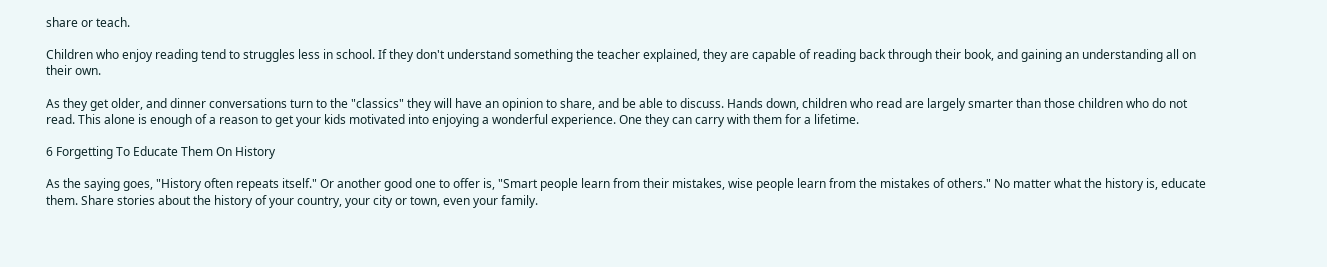share or teach.

Children who enjoy reading tend to struggles less in school. If they don't understand something the teacher explained, they are capable of reading back through their book, and gaining an understanding all on their own.

As they get older, and dinner conversations turn to the "classics" they will have an opinion to share, and be able to discuss. Hands down, children who read are largely smarter than those children who do not read. This alone is enough of a reason to get your kids motivated into enjoying a wonderful experience. One they can carry with them for a lifetime.

6 Forgetting To Educate Them On History

As the saying goes, "History often repeats itself." Or another good one to offer is, "Smart people learn from their mistakes, wise people learn from the mistakes of others." No matter what the history is, educate them. Share stories about the history of your country, your city or town, even your family.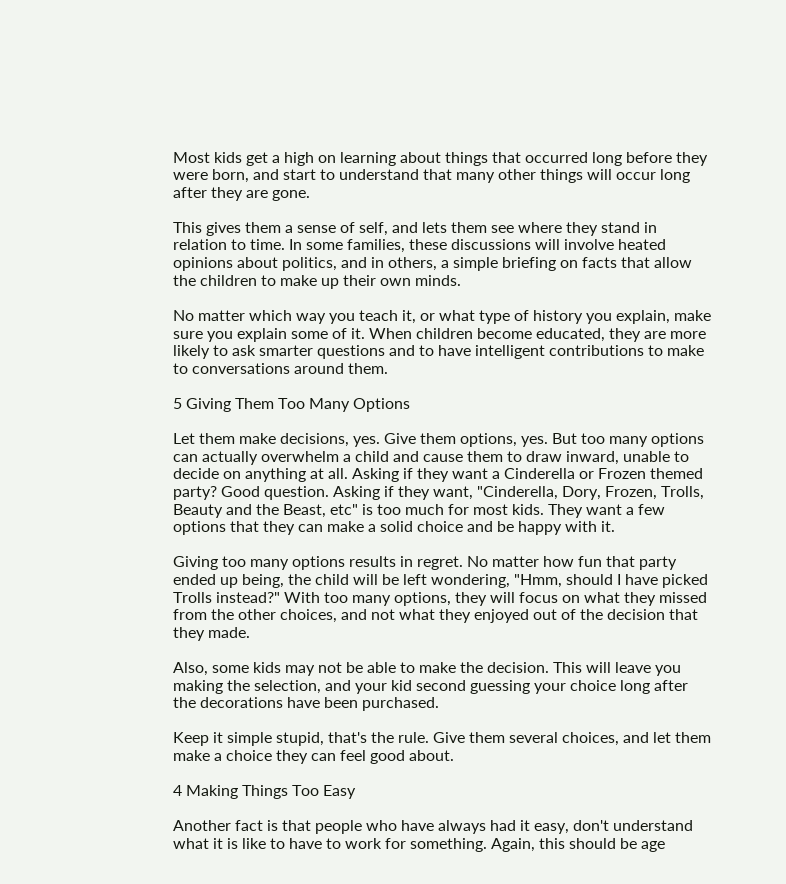Most kids get a high on learning about things that occurred long before they were born, and start to understand that many other things will occur long after they are gone.

This gives them a sense of self, and lets them see where they stand in relation to time. In some families, these discussions will involve heated opinions about politics, and in others, a simple briefing on facts that allow the children to make up their own minds.

No matter which way you teach it, or what type of history you explain, make sure you explain some of it. When children become educated, they are more likely to ask smarter questions and to have intelligent contributions to make to conversations around them.

5 Giving Them Too Many Options

Let them make decisions, yes. Give them options, yes. But too many options can actually overwhelm a child and cause them to draw inward, unable to decide on anything at all. Asking if they want a Cinderella or Frozen themed party? Good question. Asking if they want, "Cinderella, Dory, Frozen, Trolls, Beauty and the Beast, etc" is too much for most kids. They want a few options that they can make a solid choice and be happy with it.

Giving too many options results in regret. No matter how fun that party ended up being, the child will be left wondering, "Hmm, should I have picked Trolls instead?" With too many options, they will focus on what they missed from the other choices, and not what they enjoyed out of the decision that they made.

Also, some kids may not be able to make the decision. This will leave you making the selection, and your kid second guessing your choice long after the decorations have been purchased.

Keep it simple stupid, that's the rule. Give them several choices, and let them make a choice they can feel good about.

4 Making Things Too Easy

Another fact is that people who have always had it easy, don't understand what it is like to have to work for something. Again, this should be age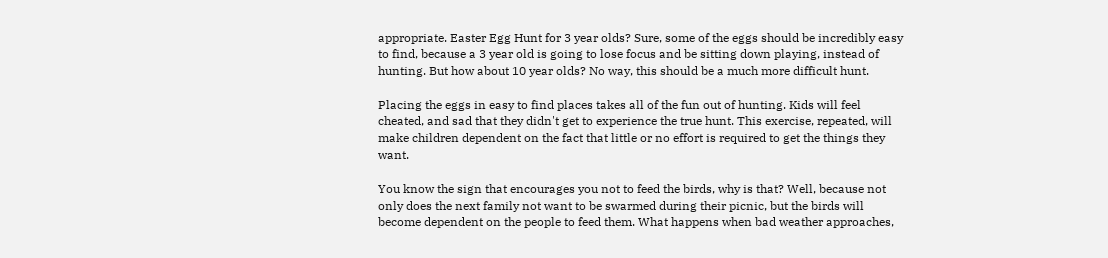appropriate. Easter Egg Hunt for 3 year olds? Sure, some of the eggs should be incredibly easy to find, because a 3 year old is going to lose focus and be sitting down playing, instead of hunting. But how about 10 year olds? No way, this should be a much more difficult hunt.

Placing the eggs in easy to find places takes all of the fun out of hunting. Kids will feel cheated, and sad that they didn't get to experience the true hunt. This exercise, repeated, will make children dependent on the fact that little or no effort is required to get the things they want.

You know the sign that encourages you not to feed the birds, why is that? Well, because not only does the next family not want to be swarmed during their picnic, but the birds will become dependent on the people to feed them. What happens when bad weather approaches,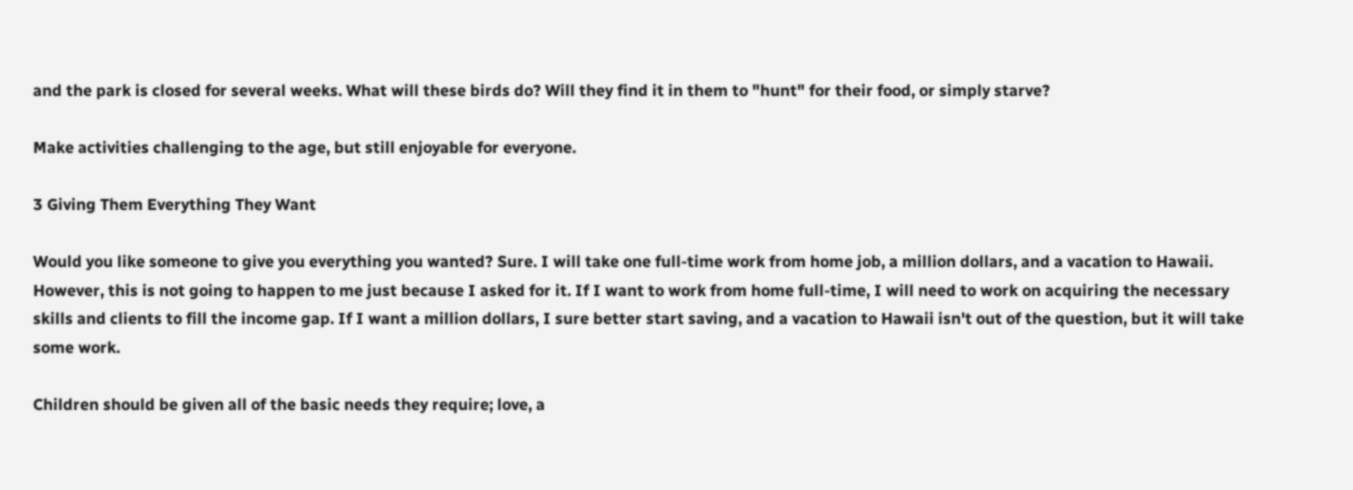and the park is closed for several weeks. What will these birds do? Will they find it in them to "hunt" for their food, or simply starve?

Make activities challenging to the age, but still enjoyable for everyone.

3 Giving Them Everything They Want

Would you like someone to give you everything you wanted? Sure. I will take one full-time work from home job, a million dollars, and a vacation to Hawaii. However, this is not going to happen to me just because I asked for it. If I want to work from home full-time, I will need to work on acquiring the necessary skills and clients to fill the income gap. If I want a million dollars, I sure better start saving, and a vacation to Hawaii isn't out of the question, but it will take some work.

Children should be given all of the basic needs they require; love, a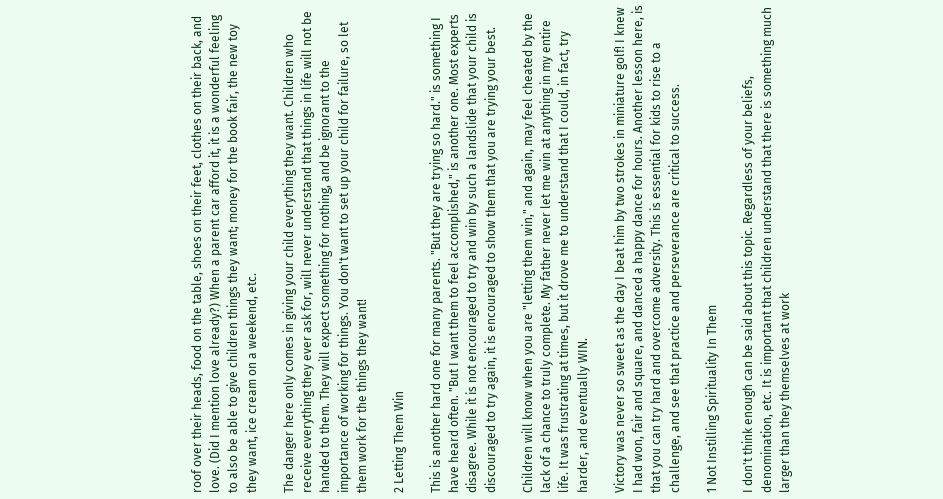roof over their heads, food on the table, shoes on their feet, clothes on their back, and love. (Did I mention love already?) When a parent car afford it, it is a wonderful feeling to also be able to give children things they want; money for the book fair, the new toy they want, ice cream on a weekend, etc.

The danger here only comes in giving your child everything they want. Children who receive everything they ever ask for, will never understand that things in life will not be handed to them. They will expect something for nothing, and be ignorant to the importance of working for things. You don't want to set up your child for failure, so let them work for the things they want!

2 Letting Them Win

This is another hard one for many parents. "But they are trying so hard." is something I have heard often. "But I want them to feel accomplished," is another one. Most experts disagree. While it is not encouraged to try and win by such a landslide that your child is discouraged to try again, it is encouraged to show them that you are trying your best.

Children will know when you are "letting them win," and again, may feel cheated by the lack of a chance to truly complete. My father never let me win at anything in my entire life. It was frustrating at times, but it drove me to understand that I could, in fact, try harder, and eventually WIN.

Victory was never so sweet as the day I beat him by two strokes in miniature golf! I knew I had won, fair and square, and danced a happy dance for hours. Another lesson here, is that you can try hard and overcome adversity. This is essential for kids to rise to a challenge, and see that practice and perseverance are critical to success.

1 Not Instilling Spirituality In Them

I don't think enough can be said about this topic. Regardless of your beliefs, denomination, etc. It is important that children understand that there is something much larger than they themselves at work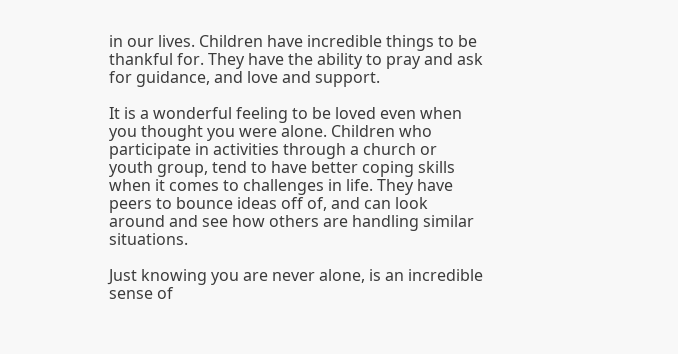in our lives. Children have incredible things to be thankful for. They have the ability to pray and ask for guidance, and love and support.

It is a wonderful feeling to be loved even when you thought you were alone. Children who participate in activities through a church or youth group, tend to have better coping skills when it comes to challenges in life. They have peers to bounce ideas off of, and can look around and see how others are handling similar situations.

Just knowing you are never alone, is an incredible sense of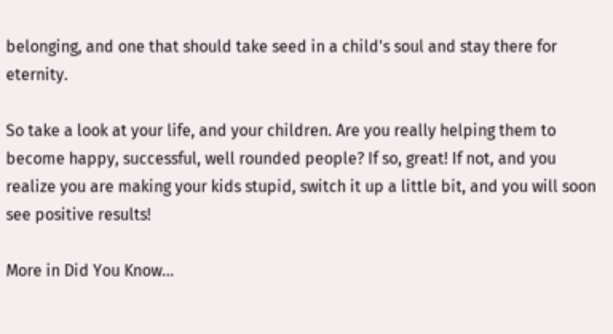belonging, and one that should take seed in a child's soul and stay there for eternity.

So take a look at your life, and your children. Are you really helping them to become happy, successful, well rounded people? If so, great! If not, and you realize you are making your kids stupid, switch it up a little bit, and you will soon see positive results!

More in Did You Know...